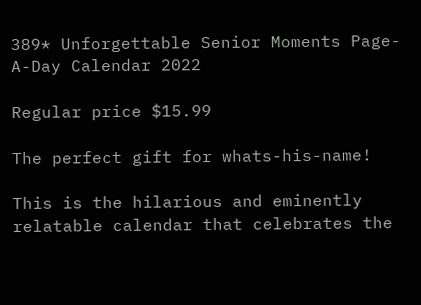389* Unforgettable Senior Moments Page-A-Day Calendar 2022

Regular price $15.99

The perfect gift for whats-his-name!

This is the hilarious and eminently relatable calendar that celebrates the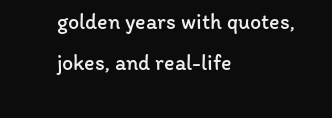golden years with quotes, jokes, and real-life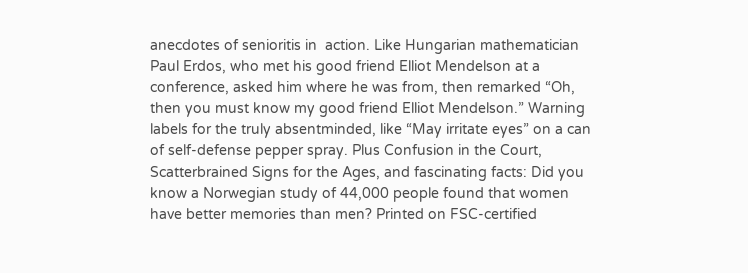anecdotes of senioritis in  action. Like Hungarian mathematician Paul Erdos, who met his good friend Elliot Mendelson at a conference, asked him where he was from, then remarked “Oh, then you must know my good friend Elliot Mendelson.” Warning labels for the truly absentminded, like “May irritate eyes” on a can  of self-defense pepper spray. Plus Confusion in the Court, Scatterbrained Signs for the Ages, and fascinating facts: Did you know a Norwegian study of 44,000 people found that women have better memories than men? Printed on FSC-certified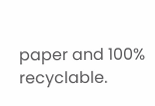paper and 100% recyclable.